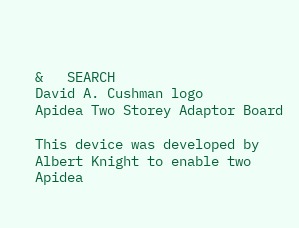&   SEARCH
David A. Cushman logo
Apidea Two Storey Adaptor Board

This device was developed by Albert Knight to enable two Apidea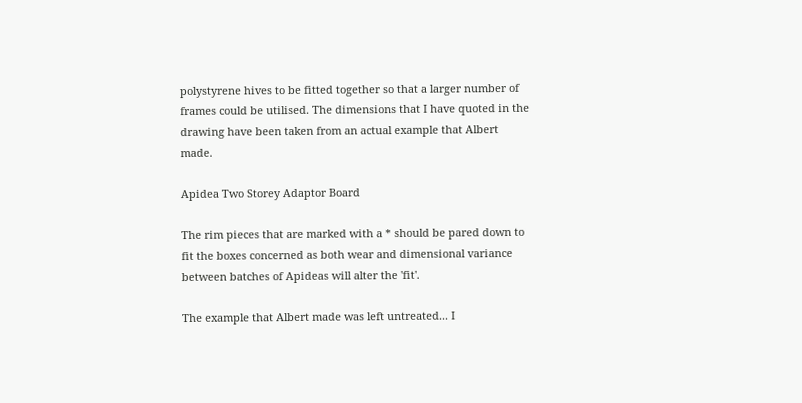polystyrene hives to be fitted together so that a larger number of frames could be utilised. The dimensions that I have quoted in the drawing have been taken from an actual example that Albert made.

Apidea Two Storey Adaptor Board

The rim pieces that are marked with a * should be pared down to fit the boxes concerned as both wear and dimensional variance between batches of Apideas will alter the 'fit'.

The example that Albert made was left untreated... I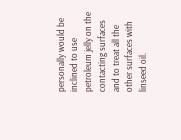personally would be inclined to use petroleum jelly on the contacting surfaces and to treat all the other surfaces with linseed oil.